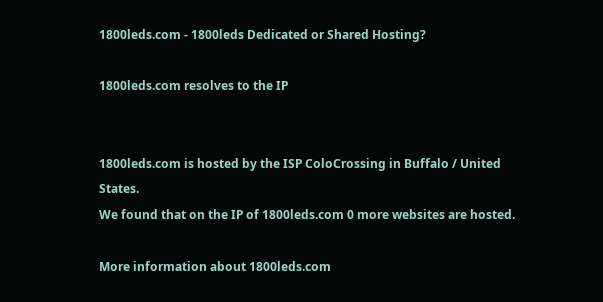1800leds.com - 1800leds Dedicated or Shared Hosting?

1800leds.com resolves to the IP


1800leds.com is hosted by the ISP ColoCrossing in Buffalo / United States.
We found that on the IP of 1800leds.com 0 more websites are hosted.

More information about 1800leds.com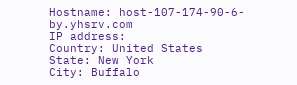Hostname: host-107-174-90-6-by.yhsrv.com
IP address:
Country: United States
State: New York
City: Buffalo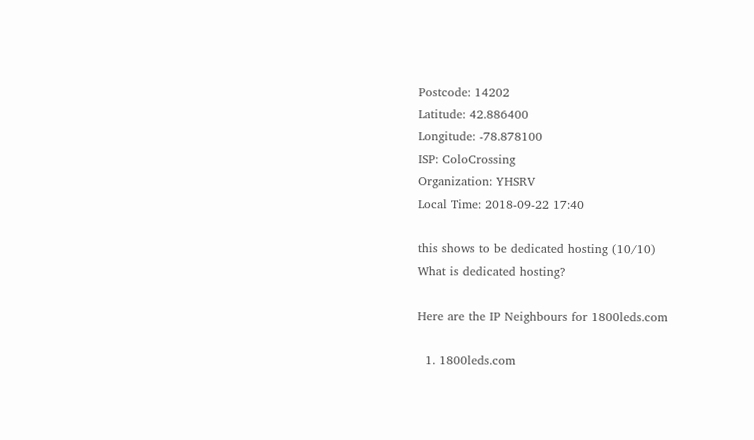Postcode: 14202
Latitude: 42.886400
Longitude: -78.878100
ISP: ColoCrossing
Organization: YHSRV
Local Time: 2018-09-22 17:40

this shows to be dedicated hosting (10/10)
What is dedicated hosting?

Here are the IP Neighbours for 1800leds.com

  1. 1800leds.com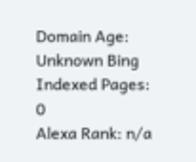Domain Age: Unknown Bing Indexed Pages: 0
Alexa Rank: n/a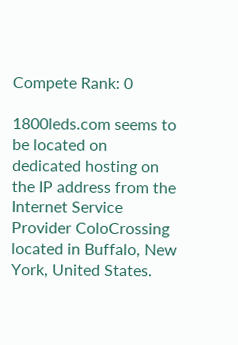Compete Rank: 0

1800leds.com seems to be located on dedicated hosting on the IP address from the Internet Service Provider ColoCrossing located in Buffalo, New York, United States.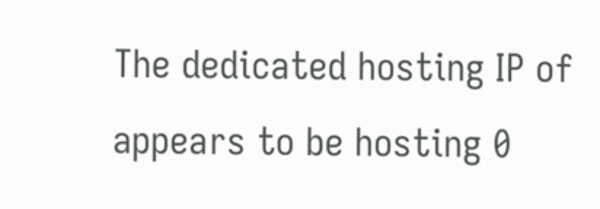The dedicated hosting IP of appears to be hosting 0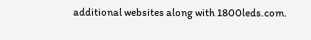additional websites along with 1800leds.com.